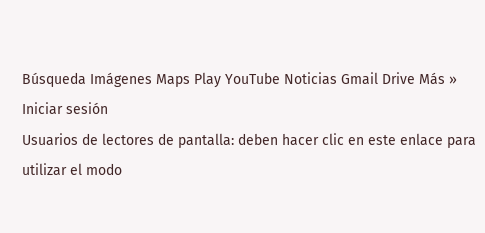Búsqueda Imágenes Maps Play YouTube Noticias Gmail Drive Más »
Iniciar sesión
Usuarios de lectores de pantalla: deben hacer clic en este enlace para utilizar el modo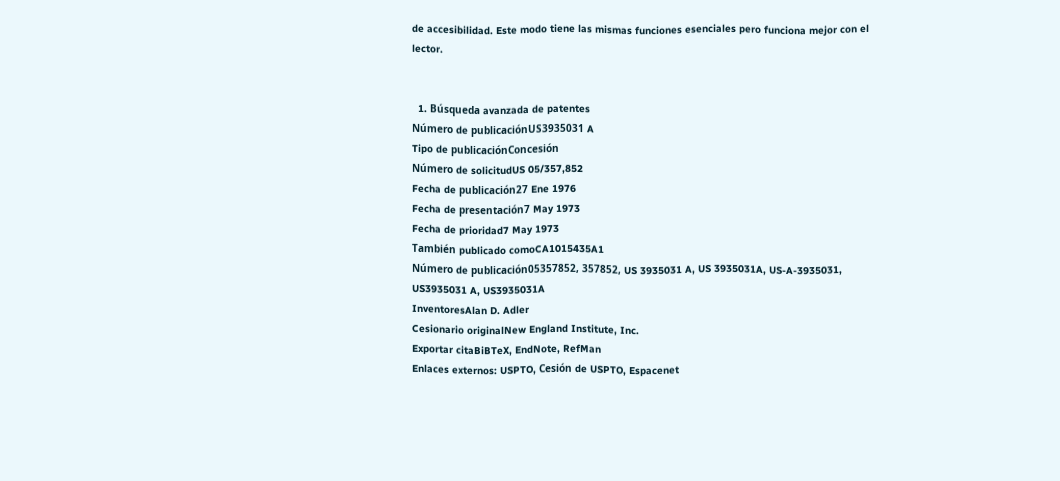de accesibilidad. Este modo tiene las mismas funciones esenciales pero funciona mejor con el lector.


  1. Búsqueda avanzada de patentes
Número de publicaciónUS3935031 A
Tipo de publicaciónConcesión
Número de solicitudUS 05/357,852
Fecha de publicación27 Ene 1976
Fecha de presentación7 May 1973
Fecha de prioridad7 May 1973
También publicado comoCA1015435A1
Número de publicación05357852, 357852, US 3935031 A, US 3935031A, US-A-3935031, US3935031 A, US3935031A
InventoresAlan D. Adler
Cesionario originalNew England Institute, Inc.
Exportar citaBiBTeX, EndNote, RefMan
Enlaces externos: USPTO, Cesión de USPTO, Espacenet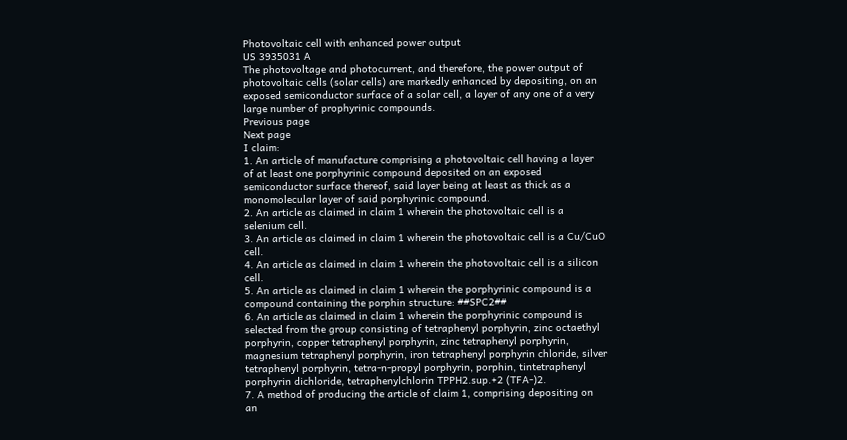Photovoltaic cell with enhanced power output
US 3935031 A
The photovoltage and photocurrent, and therefore, the power output of photovoltaic cells (solar cells) are markedly enhanced by depositing, on an exposed semiconductor surface of a solar cell, a layer of any one of a very large number of prophyrinic compounds.
Previous page
Next page
I claim:
1. An article of manufacture comprising a photovoltaic cell having a layer of at least one porphyrinic compound deposited on an exposed semiconductor surface thereof, said layer being at least as thick as a monomolecular layer of said porphyrinic compound.
2. An article as claimed in claim 1 wherein the photovoltaic cell is a selenium cell.
3. An article as claimed in claim 1 wherein the photovoltaic cell is a Cu/CuO cell.
4. An article as claimed in claim 1 wherein the photovoltaic cell is a silicon cell.
5. An article as claimed in claim 1 wherein the porphyrinic compound is a compound containing the porphin structure: ##SPC2##
6. An article as claimed in claim 1 wherein the porphyrinic compound is selected from the group consisting of tetraphenyl porphyrin, zinc octaethyl porphyrin, copper tetraphenyl porphyrin, zinc tetraphenyl porphyrin, magnesium tetraphenyl porphyrin, iron tetraphenyl porphyrin chloride, silver tetraphenyl porphyrin, tetra-n-propyl porphyrin, porphin, tintetraphenyl porphyrin dichloride, tetraphenylchlorin TPPH2.sup.+2 (TFA-)2.
7. A method of producing the article of claim 1, comprising depositing on an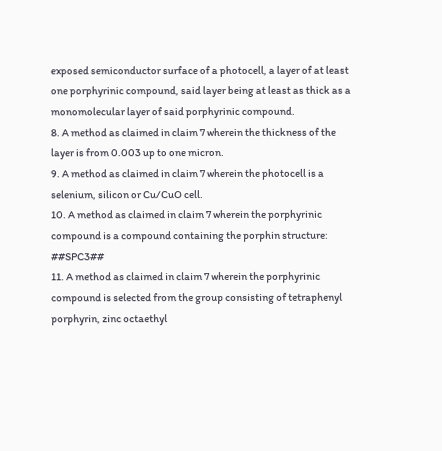exposed semiconductor surface of a photocell, a layer of at least one porphyrinic compound, said layer being at least as thick as a monomolecular layer of said porphyrinic compound.
8. A method as claimed in claim 7 wherein the thickness of the layer is from 0.003 up to one micron.
9. A method as claimed in claim 7 wherein the photocell is a selenium, silicon or Cu/CuO cell.
10. A method as claimed in claim 7 wherein the porphyrinic compound is a compound containing the porphin structure: ##SPC3##
11. A method as claimed in claim 7 wherein the porphyrinic compound is selected from the group consisting of tetraphenyl porphyrin, zinc octaethyl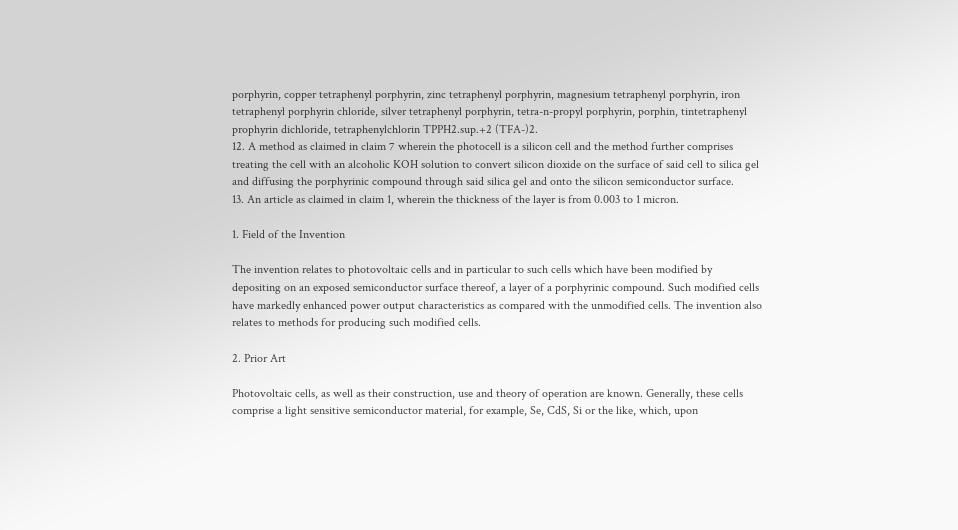porphyrin, copper tetraphenyl porphyrin, zinc tetraphenyl porphyrin, magnesium tetraphenyl porphyrin, iron tetraphenyl porphyrin chloride, silver tetraphenyl porphyrin, tetra-n-propyl porphyrin, porphin, tintetraphenyl prophyrin dichloride, tetraphenylchlorin TPPH2.sup.+2 (TFA-)2.
12. A method as claimed in claim 7 wherein the photocell is a silicon cell and the method further comprises treating the cell with an alcoholic KOH solution to convert silicon dioxide on the surface of said cell to silica gel and diffusing the porphyrinic compound through said silica gel and onto the silicon semiconductor surface.
13. An article as claimed in claim 1, wherein the thickness of the layer is from 0.003 to 1 micron.

1. Field of the Invention

The invention relates to photovoltaic cells and in particular to such cells which have been modified by depositing on an exposed semiconductor surface thereof, a layer of a porphyrinic compound. Such modified cells have markedly enhanced power output characteristics as compared with the unmodified cells. The invention also relates to methods for producing such modified cells.

2. Prior Art

Photovoltaic cells, as well as their construction, use and theory of operation are known. Generally, these cells comprise a light sensitive semiconductor material, for example, Se, CdS, Si or the like, which, upon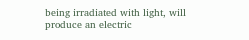being irradiated with light, will produce an electric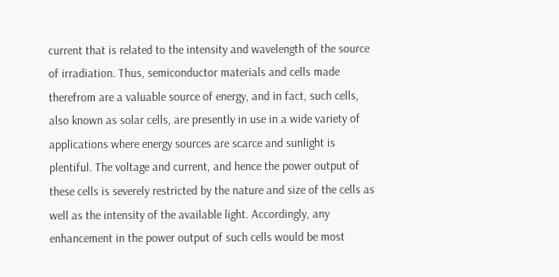current that is related to the intensity and wavelength of the source of irradiation. Thus, semiconductor materials and cells made therefrom are a valuable source of energy, and in fact, such cells, also known as solar cells, are presently in use in a wide variety of applications where energy sources are scarce and sunlight is plentiful. The voltage and current, and hence the power output of these cells is severely restricted by the nature and size of the cells as well as the intensity of the available light. Accordingly, any enhancement in the power output of such cells would be most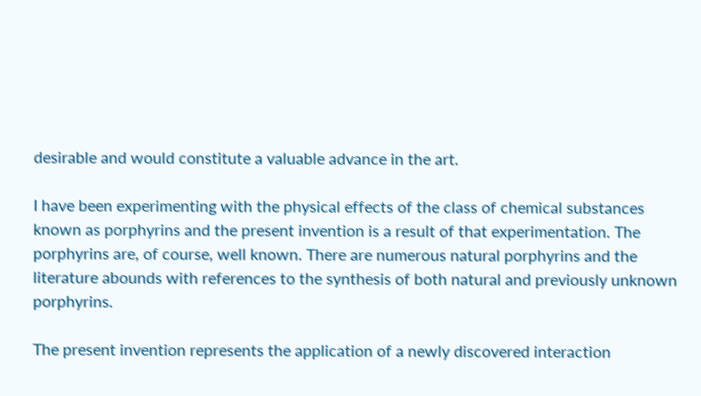desirable and would constitute a valuable advance in the art.

I have been experimenting with the physical effects of the class of chemical substances known as porphyrins and the present invention is a result of that experimentation. The porphyrins are, of course, well known. There are numerous natural porphyrins and the literature abounds with references to the synthesis of both natural and previously unknown porphyrins.

The present invention represents the application of a newly discovered interaction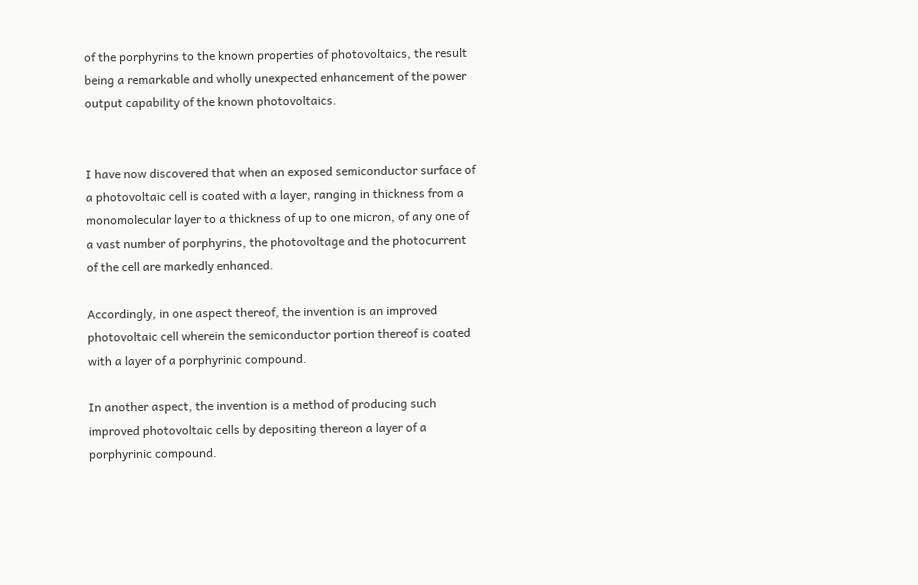of the porphyrins to the known properties of photovoltaics, the result being a remarkable and wholly unexpected enhancement of the power output capability of the known photovoltaics.


I have now discovered that when an exposed semiconductor surface of a photovoltaic cell is coated with a layer, ranging in thickness from a monomolecular layer to a thickness of up to one micron, of any one of a vast number of porphyrins, the photovoltage and the photocurrent of the cell are markedly enhanced.

Accordingly, in one aspect thereof, the invention is an improved photovoltaic cell wherein the semiconductor portion thereof is coated with a layer of a porphyrinic compound.

In another aspect, the invention is a method of producing such improved photovoltaic cells by depositing thereon a layer of a porphyrinic compound.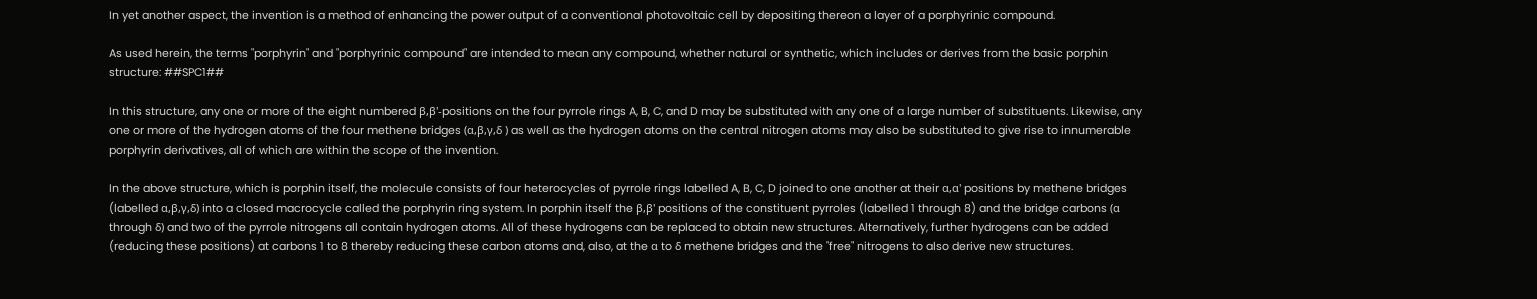In yet another aspect, the invention is a method of enhancing the power output of a conventional photovoltaic cell by depositing thereon a layer of a porphyrinic compound.

As used herein, the terms "porphyrin" and "porphyrinic compound" are intended to mean any compound, whether natural or synthetic, which includes or derives from the basic porphin structure: ##SPC1##

In this structure, any one or more of the eight numbered β,β'-positions on the four pyrrole rings A, B, C, and D may be substituted with any one of a large number of substituents. Likewise, any one or more of the hydrogen atoms of the four methene bridges (α,β,γ,δ ) as well as the hydrogen atoms on the central nitrogen atoms may also be substituted to give rise to innumerable porphyrin derivatives, all of which are within the scope of the invention.

In the above structure, which is porphin itself, the molecule consists of four heterocycles of pyrrole rings labelled A, B, C, D joined to one another at their α,α' positions by methene bridges (labelled α,β,γ,δ) into a closed macrocycle called the porphyrin ring system. In porphin itself the β,β' positions of the constituent pyrroles (labelled 1 through 8) and the bridge carbons (α through δ) and two of the pyrrole nitrogens all contain hydrogen atoms. All of these hydrogens can be replaced to obtain new structures. Alternatively, further hydrogens can be added (reducing these positions) at carbons 1 to 8 thereby reducing these carbon atoms and, also, at the α to δ methene bridges and the "free" nitrogens to also derive new structures.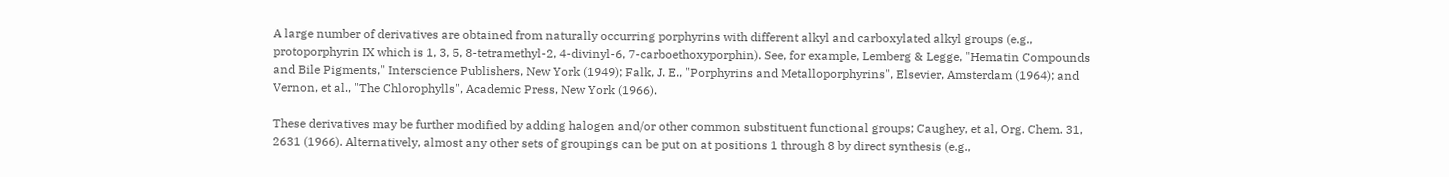A large number of derivatives are obtained from naturally occurring porphyrins with different alkyl and carboxylated alkyl groups (e.g., protoporphyrin IX which is 1, 3, 5, 8-tetramethyl-2, 4-divinyl-6, 7-carboethoxyporphin). See, for example, Lemberg & Legge, "Hematin Compounds and Bile Pigments," Interscience Publishers, New York (1949); Falk, J. E., "Porphyrins and Metalloporphyrins", Elsevier, Amsterdam (1964); and Vernon, et al., "The Chlorophylls", Academic Press, New York (1966).

These derivatives may be further modified by adding halogen and/or other common substituent functional groups; Caughey, et al, Org. Chem. 31, 2631 (1966). Alternatively, almost any other sets of groupings can be put on at positions 1 through 8 by direct synthesis (e.g.,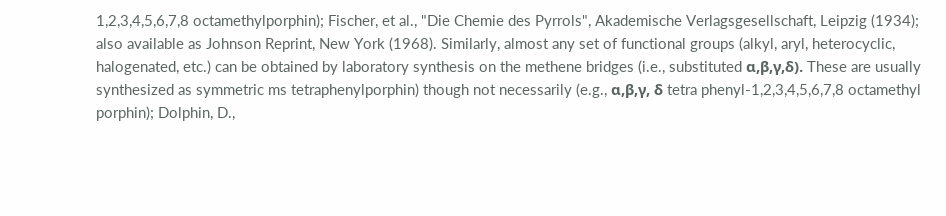1,2,3,4,5,6,7,8 octamethylporphin); Fischer, et al., "Die Chemie des Pyrrols", Akademische Verlagsgesellschaft, Leipzig (1934); also available as Johnson Reprint, New York (1968). Similarly, almost any set of functional groups (alkyl, aryl, heterocyclic, halogenated, etc.) can be obtained by laboratory synthesis on the methene bridges (i.e., substituted α,β,γ,δ). These are usually synthesized as symmetric ms tetraphenylporphin) though not necessarily (e.g., α,β,γ, δ tetra phenyl-1,2,3,4,5,6,7,8 octamethyl porphin); Dolphin, D.,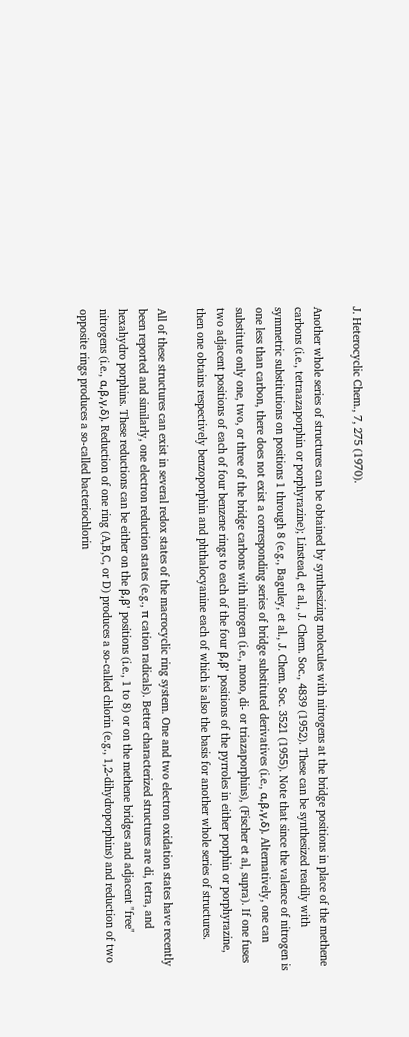J. Heterocyclic Chem., 7, 275 (1970).

Another whole series of structures can be obtained by synthesizing molecules with nitrogens at the bridge positions in place of the methene carbons (i.e., tetraazaporphin or porphyrazine); Linstead, et al., J. Chem. Soc., 4839 (1952). These can be synthesized readily with symmetric substitutions on positions 1 through 8 (e.g., Baguley, et al., J. Chem. Soc. 3521 (1955). Note that since the valence of nitrogen is one less than carbon, there does not exist a corresponding series of bridge substituted derivatives (i.e., α,β,γ,δ). Alternatively, one can substitute only one, two, or three of the bridge carbons with nitrogen (i.e., mono, di- or triazaporphins), (Fischer et al, supra). If one fuses two adjacent positions of each of four benzene rings to each of the four β,β' positions of the pyrroles in either porphin or porphyrazine, then one obtains respectively benzoporphin and phthalocyanine each of which is also the basis for another whole series of structures.

All of these structures can exist in several redox states of the macrocyclic ring system. One and two electron oxidation states have recently been reported and similarly, one electron reduction states (e.g., π cation radicals). Better characterized structures are di, tetra, and hexahydro porphins. These reductions can be either on the β,β' positions (i.e., 1 to 8) or on the methene bridges and adjacent "free" nitrogens (i.e., α,β,γ,δ). Reduction of one ring (A,B,C, or D) produces a so-called chlorin (e.g., 1,2-dihydroporphins) and reduction of two opposite rings produces a so-called bacteriochlorin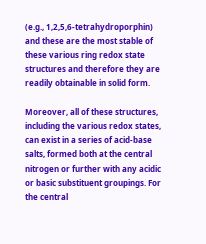(e.g., 1,2,5,6-tetrahydroporphin) and these are the most stable of these various ring redox state structures and therefore they are readily obtainable in solid form.

Moreover, all of these structures, including the various redox states, can exist in a series of acid-base salts, formed both at the central nitrogen or further with any acidic or basic substituent groupings. For the central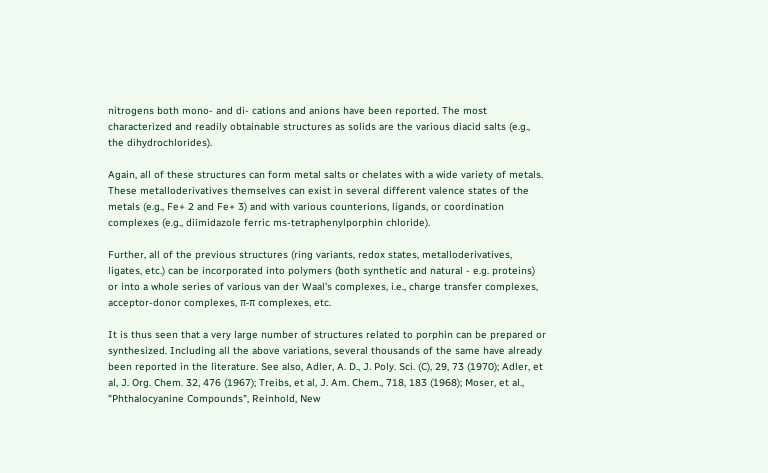nitrogens both mono- and di- cations and anions have been reported. The most characterized and readily obtainable structures as solids are the various diacid salts (e.g., the dihydrochlorides).

Again, all of these structures can form metal salts or chelates with a wide variety of metals. These metalloderivatives themselves can exist in several different valence states of the metals (e.g., Fe+ 2 and Fe+ 3) and with various counterions, ligands, or coordination complexes (e.g., diimidazole ferric ms-tetraphenylporphin chloride).

Further, all of the previous structures (ring variants, redox states, metalloderivatives, ligates, etc.) can be incorporated into polymers (both synthetic and natural - e.g. proteins) or into a whole series of various van der Waal's complexes, i.e., charge transfer complexes, acceptor-donor complexes, π-π complexes, etc.

It is thus seen that a very large number of structures related to porphin can be prepared or synthesized. Including all the above variations, several thousands of the same have already been reported in the literature. See also, Adler, A. D., J. Poly. Sci. (C), 29, 73 (1970); Adler, et al, J. Org. Chem. 32, 476 (1967); Treibs, et al, J. Am. Chem., 718, 183 (1968); Moser, et al., "Phthalocyanine Compounds", Reinhold, New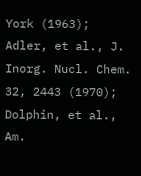York (1963); Adler, et al., J. Inorg. Nucl. Chem. 32, 2443 (1970); Dolphin, et al., Am.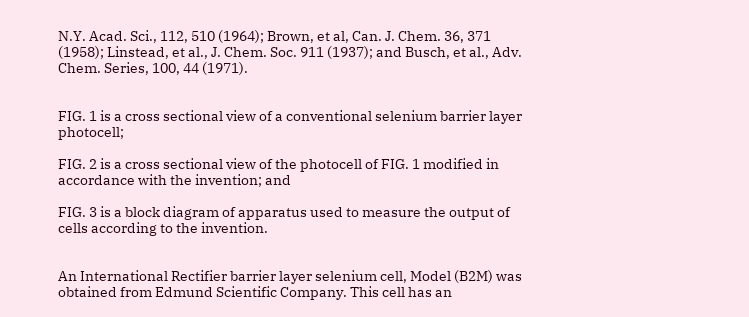N.Y. Acad. Sci., 112, 510 (1964); Brown, et al, Can. J. Chem. 36, 371 (1958); Linstead, et al., J. Chem. Soc. 911 (1937); and Busch, et al., Adv. Chem. Series, 100, 44 (1971).


FIG. 1 is a cross sectional view of a conventional selenium barrier layer photocell;

FIG. 2 is a cross sectional view of the photocell of FIG. 1 modified in accordance with the invention; and

FIG. 3 is a block diagram of apparatus used to measure the output of cells according to the invention.


An International Rectifier barrier layer selenium cell, Model (B2M) was obtained from Edmund Scientific Company. This cell has an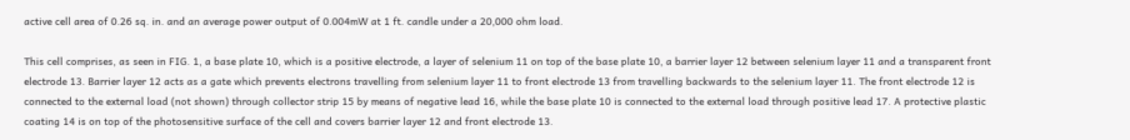active cell area of 0.26 sq. in. and an average power output of 0.004mW at 1 ft. candle under a 20,000 ohm load.

This cell comprises, as seen in FIG. 1, a base plate 10, which is a positive electrode, a layer of selenium 11 on top of the base plate 10, a barrier layer 12 between selenium layer 11 and a transparent front electrode 13. Barrier layer 12 acts as a gate which prevents electrons travelling from selenium layer 11 to front electrode 13 from travelling backwards to the selenium layer 11. The front electrode 12 is connected to the external load (not shown) through collector strip 15 by means of negative lead 16, while the base plate 10 is connected to the external load through positive lead 17. A protective plastic coating 14 is on top of the photosensitive surface of the cell and covers barrier layer 12 and front electrode 13.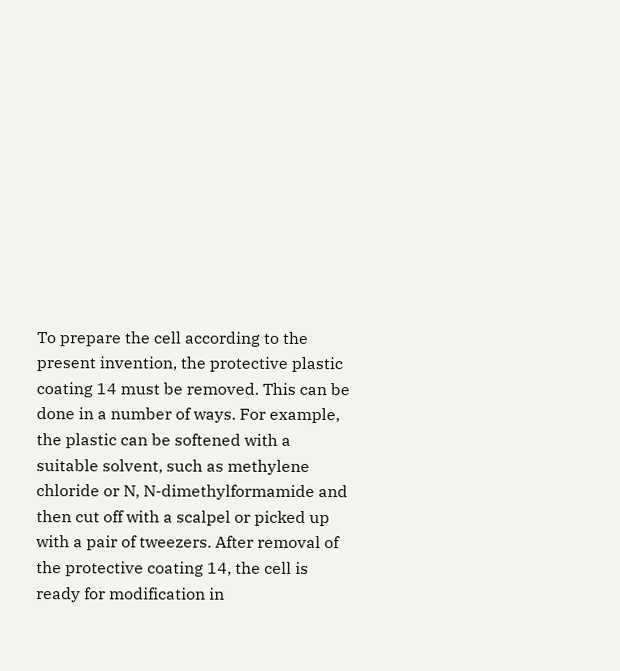To prepare the cell according to the present invention, the protective plastic coating 14 must be removed. This can be done in a number of ways. For example, the plastic can be softened with a suitable solvent, such as methylene chloride or N, N-dimethylformamide and then cut off with a scalpel or picked up with a pair of tweezers. After removal of the protective coating 14, the cell is ready for modification in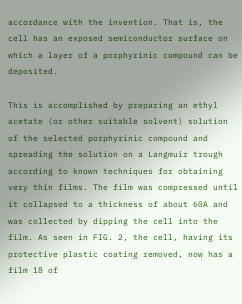accordance with the invention. That is, the cell has an exposed semiconductor surface on which a layer of a porphyrinic compound can be deposited.

This is accomplished by preparing an ethyl acetate (or other suitable solvent) solution of the selected porphyrinic compound and spreading the solution on a Langmuir trough according to known techniques for obtaining very thin films. The film was compressed until it collapsed to a thickness of about 60A and was collected by dipping the cell into the film. As seen in FIG. 2, the cell, having its protective plastic coating removed, now has a film 18 of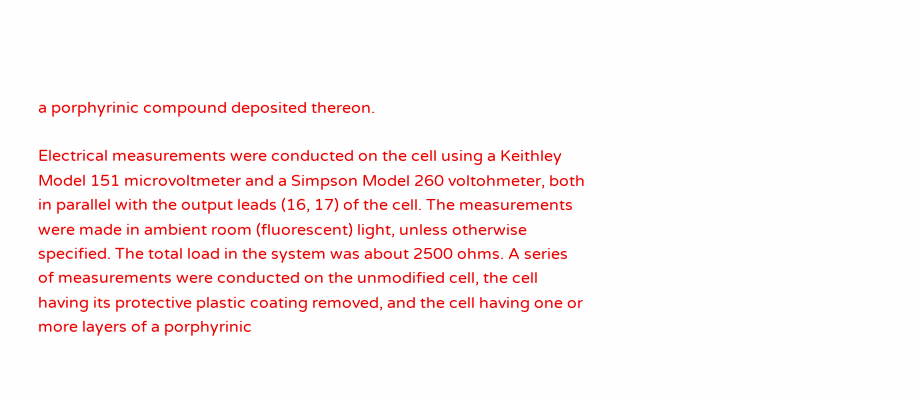a porphyrinic compound deposited thereon.

Electrical measurements were conducted on the cell using a Keithley Model 151 microvoltmeter and a Simpson Model 260 voltohmeter, both in parallel with the output leads (16, 17) of the cell. The measurements were made in ambient room (fluorescent) light, unless otherwise specified. The total load in the system was about 2500 ohms. A series of measurements were conducted on the unmodified cell, the cell having its protective plastic coating removed, and the cell having one or more layers of a porphyrinic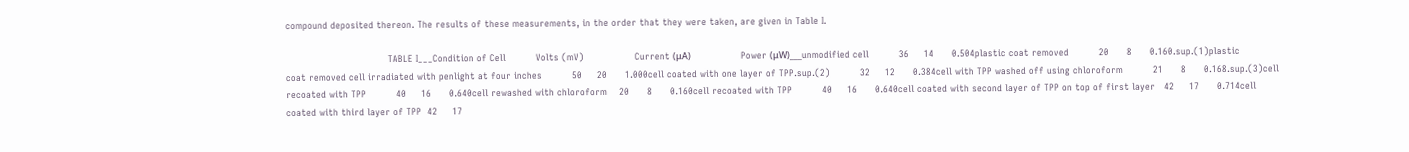compound deposited thereon. The results of these measurements, in the order that they were taken, are given in Table I.

                                  TABLE I___Condition of Cell          Volts (mV)                 Current (μA)                         Power (μW)___unmodified cell          36     14      0.504plastic coat removed          20      8      0.160.sup.(1)plastic coat removed cell irradiated with penlight at four inches          50     20      1.000cell coated with one layer of TPP.sup.(2)          32     12      0.384cell with TPP washed off using chloroform          21      8      0.168.sup.(3)cell recoated with TPP          40     16      0.640cell rewashed with chloroform    20      8      0.160cell recoated with TPP          40     16      0.640cell coated with second layer of TPP on top of first layer   42     17      0.714cell coated with third layer of TPP  42     17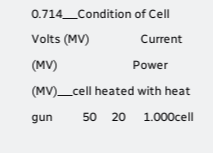0.714___Condition of Cell          Volts (MV)                 Current (MV)                         Power (MV)___cell heated with heat gun          50     20      1.000cell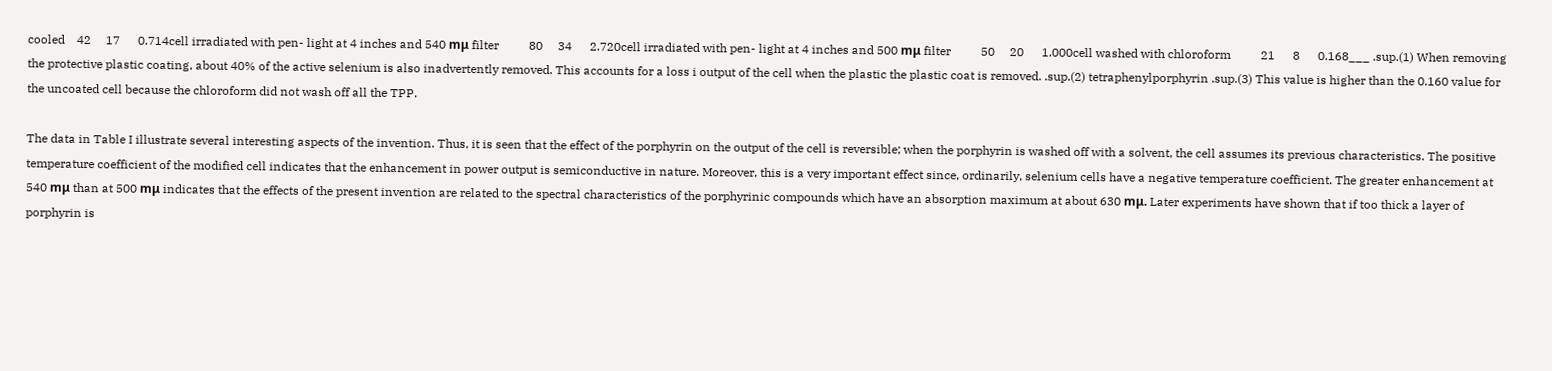cooled    42     17      0.714cell irradiated with pen- light at 4 inches and 540 mμ filter          80     34      2.720cell irradiated with pen- light at 4 inches and 500 mμ filter          50     20      1.000cell washed with chloroform          21      8      0.168___ .sup.(1) When removing the protective plastic coating, about 40% of the active selenium is also inadvertently removed. This accounts for a loss i output of the cell when the plastic the plastic coat is removed. .sup.(2) tetraphenylporphyrin .sup.(3) This value is higher than the 0.160 value for the uncoated cell because the chloroform did not wash off all the TPP.

The data in Table I illustrate several interesting aspects of the invention. Thus, it is seen that the effect of the porphyrin on the output of the cell is reversible; when the porphyrin is washed off with a solvent, the cell assumes its previous characteristics. The positive temperature coefficient of the modified cell indicates that the enhancement in power output is semiconductive in nature. Moreover, this is a very important effect since, ordinarily, selenium cells have a negative temperature coefficient. The greater enhancement at 540 mμ than at 500 mμ indicates that the effects of the present invention are related to the spectral characteristics of the porphyrinic compounds which have an absorption maximum at about 630 mμ. Later experiments have shown that if too thick a layer of porphyrin is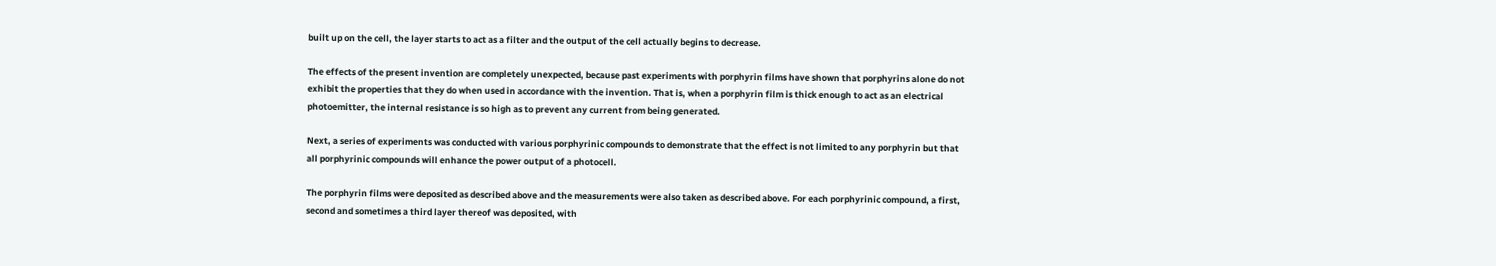built up on the cell, the layer starts to act as a filter and the output of the cell actually begins to decrease.

The effects of the present invention are completely unexpected, because past experiments with porphyrin films have shown that porphyrins alone do not exhibit the properties that they do when used in accordance with the invention. That is, when a porphyrin film is thick enough to act as an electrical photoemitter, the internal resistance is so high as to prevent any current from being generated.

Next, a series of experiments was conducted with various porphyrinic compounds to demonstrate that the effect is not limited to any porphyrin but that all porphyrinic compounds will enhance the power output of a photocell.

The porphyrin films were deposited as described above and the measurements were also taken as described above. For each porphyrinic compound, a first, second and sometimes a third layer thereof was deposited, with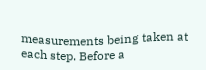measurements being taken at each step. Before a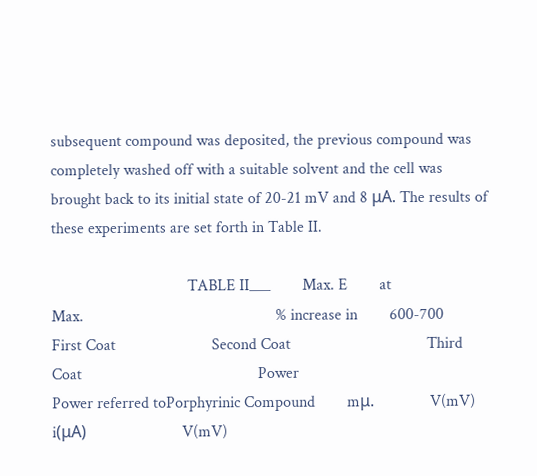subsequent compound was deposited, the previous compound was completely washed off with a suitable solvent and the cell was brought back to its initial state of 20-21 mV and 8 μA. The results of these experiments are set forth in Table II.

                                  TABLE II___        Max. E        at                                  Max.                                                % increase in        600-700              First Coat                        Second Coat                                  Third Coat                                            Power                                                Power referred toPorphyrinic Compound        mμ.              V(mV)                   i(μA)                        V(mV)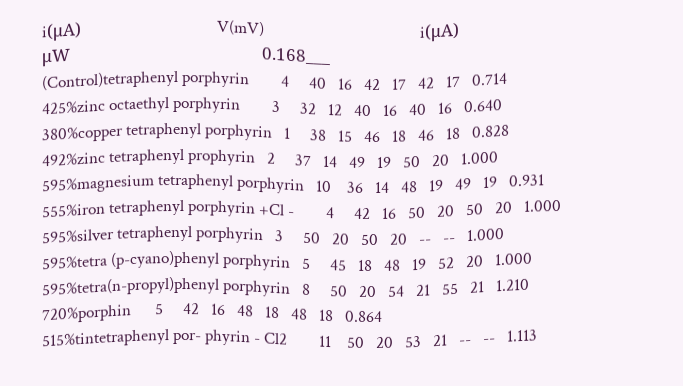i(μA)                                  V(mV)                                       i(μA)                                            μW                                                0.168___                                                (Control)tetraphenyl porphyrin        4     40   16   42   17   42   17   0.714                                                425%zinc octaethyl porphyrin        3     32   12   40   16   40   16   0.640                                                380%copper tetraphenyl porphyrin   1     38   15   46   18   46   18   0.828                                                492%zinc tetraphenyl prophyrin   2     37   14   49   19   50   20   1.000                                                595%magnesium tetraphenyl porphyrin   10    36   14   48   19   49   19   0.931                                                555%iron tetraphenyl porphyrin +Cl -        4     42   16   50   20   50   20   1.000                                                595%silver tetraphenyl porphyrin   3     50   20   50   20   --   --   1.000                                                595%tetra (p-cyano)phenyl porphyrin   5     45   18   48   19   52   20   1.000                                                595%tetra(n-propyl)phenyl porphyrin   8     50   20   54   21   55   21   1.210                                                720%porphin      5     42   16   48   18   48   18   0.864                                                515%tintetraphenyl por- phyrin - Cl2        11    50   20   53   21   --   --   1.113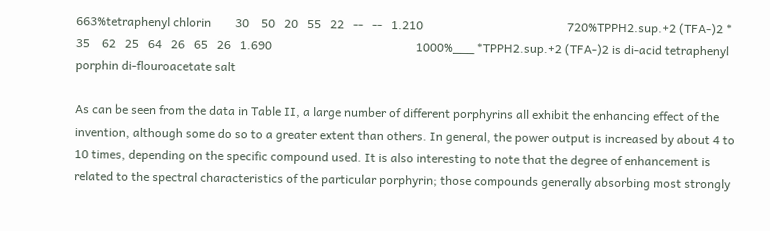663%tetraphenyl chlorin        30    50   20   55   22   --   --   1.210                                                720%TPPH2.sup.+2 (TFA-)2 *        35    62   25   64   26   65   26   1.690                                                1000%___ *TPPH2.sup.+2 (TFA-)2 is di-acid tetraphenyl porphin di-flouroacetate salt

As can be seen from the data in Table II, a large number of different porphyrins all exhibit the enhancing effect of the invention, although some do so to a greater extent than others. In general, the power output is increased by about 4 to 10 times, depending on the specific compound used. It is also interesting to note that the degree of enhancement is related to the spectral characteristics of the particular porphyrin; those compounds generally absorbing most strongly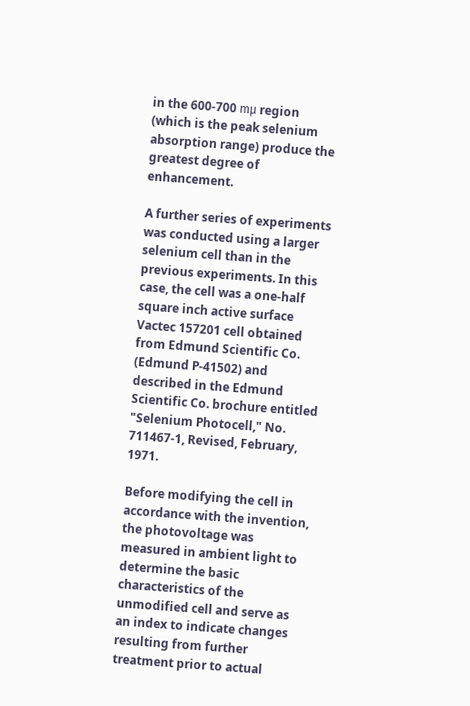in the 600-700 mμ region (which is the peak selenium absorption range) produce the greatest degree of enhancement.

A further series of experiments was conducted using a larger selenium cell than in the previous experiments. In this case, the cell was a one-half square inch active surface Vactec 157201 cell obtained from Edmund Scientific Co. (Edmund P-41502) and described in the Edmund Scientific Co. brochure entitled "Selenium Photocell," No. 711467-1, Revised, February, 1971.

Before modifying the cell in accordance with the invention, the photovoltage was measured in ambient light to determine the basic characteristics of the unmodified cell and serve as an index to indicate changes resulting from further treatment prior to actual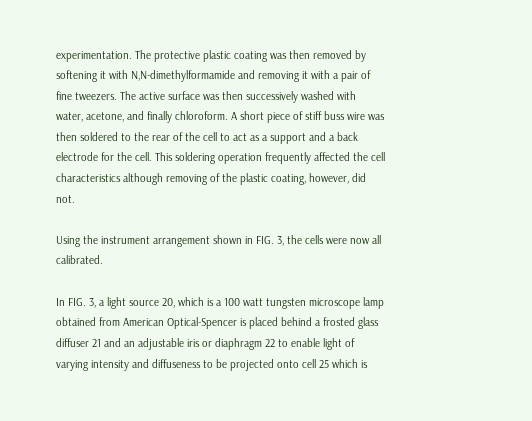experimentation. The protective plastic coating was then removed by softening it with N,N-dimethylformamide and removing it with a pair of fine tweezers. The active surface was then successively washed with water, acetone, and finally chloroform. A short piece of stiff buss wire was then soldered to the rear of the cell to act as a support and a back electrode for the cell. This soldering operation frequently affected the cell characteristics although removing of the plastic coating, however, did not.

Using the instrument arrangement shown in FIG. 3, the cells were now all calibrated.

In FIG. 3, a light source 20, which is a 100 watt tungsten microscope lamp obtained from American Optical-Spencer is placed behind a frosted glass diffuser 21 and an adjustable iris or diaphragm 22 to enable light of varying intensity and diffuseness to be projected onto cell 25 which is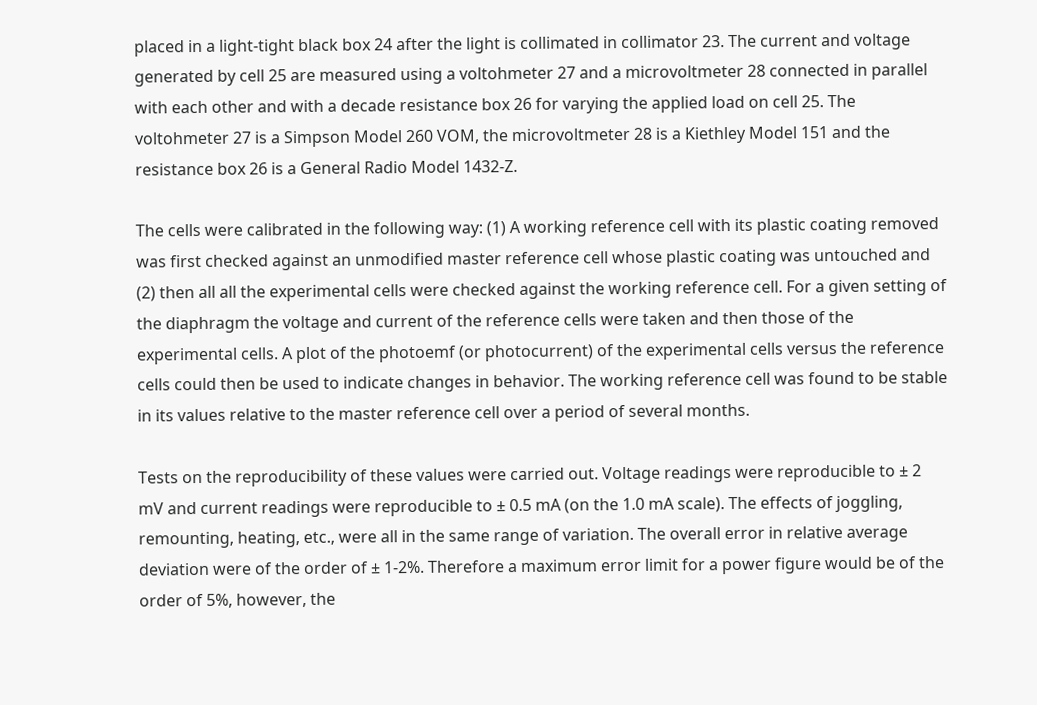placed in a light-tight black box 24 after the light is collimated in collimator 23. The current and voltage generated by cell 25 are measured using a voltohmeter 27 and a microvoltmeter 28 connected in parallel with each other and with a decade resistance box 26 for varying the applied load on cell 25. The voltohmeter 27 is a Simpson Model 260 VOM, the microvoltmeter 28 is a Kiethley Model 151 and the resistance box 26 is a General Radio Model 1432-Z.

The cells were calibrated in the following way: (1) A working reference cell with its plastic coating removed was first checked against an unmodified master reference cell whose plastic coating was untouched and (2) then all all the experimental cells were checked against the working reference cell. For a given setting of the diaphragm the voltage and current of the reference cells were taken and then those of the experimental cells. A plot of the photoemf (or photocurrent) of the experimental cells versus the reference cells could then be used to indicate changes in behavior. The working reference cell was found to be stable in its values relative to the master reference cell over a period of several months.

Tests on the reproducibility of these values were carried out. Voltage readings were reproducible to ± 2 mV and current readings were reproducible to ± 0.5 mA (on the 1.0 mA scale). The effects of joggling, remounting, heating, etc., were all in the same range of variation. The overall error in relative average deviation were of the order of ± 1-2%. Therefore a maximum error limit for a power figure would be of the order of 5%, however, the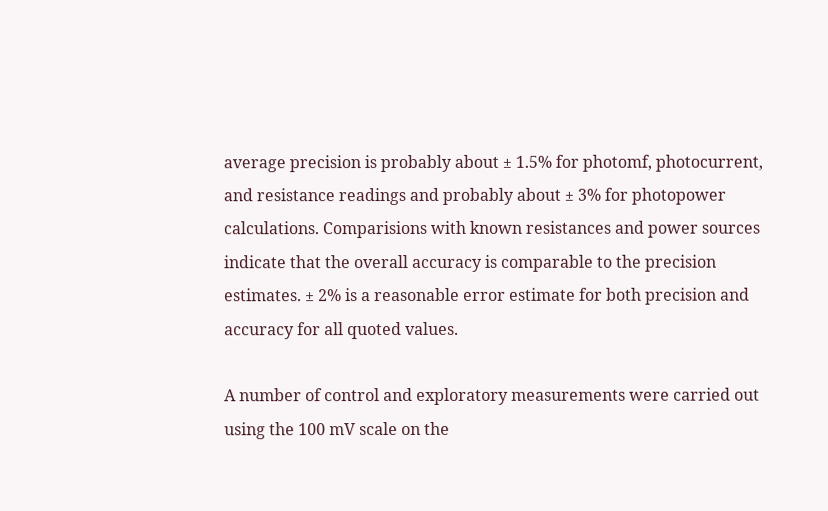average precision is probably about ± 1.5% for photomf, photocurrent, and resistance readings and probably about ± 3% for photopower calculations. Comparisions with known resistances and power sources indicate that the overall accuracy is comparable to the precision estimates. ± 2% is a reasonable error estimate for both precision and accuracy for all quoted values.

A number of control and exploratory measurements were carried out using the 100 mV scale on the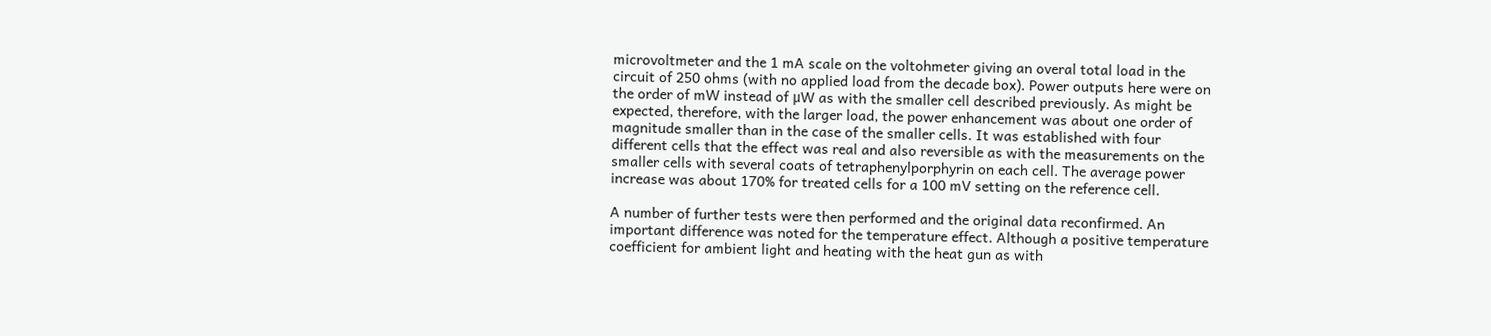microvoltmeter and the 1 mA scale on the voltohmeter giving an overal total load in the circuit of 250 ohms (with no applied load from the decade box). Power outputs here were on the order of mW instead of μW as with the smaller cell described previously. As might be expected, therefore, with the larger load, the power enhancement was about one order of magnitude smaller than in the case of the smaller cells. It was established with four different cells that the effect was real and also reversible as with the measurements on the smaller cells with several coats of tetraphenylporphyrin on each cell. The average power increase was about 170% for treated cells for a 100 mV setting on the reference cell.

A number of further tests were then performed and the original data reconfirmed. An important difference was noted for the temperature effect. Although a positive temperature coefficient for ambient light and heating with the heat gun as with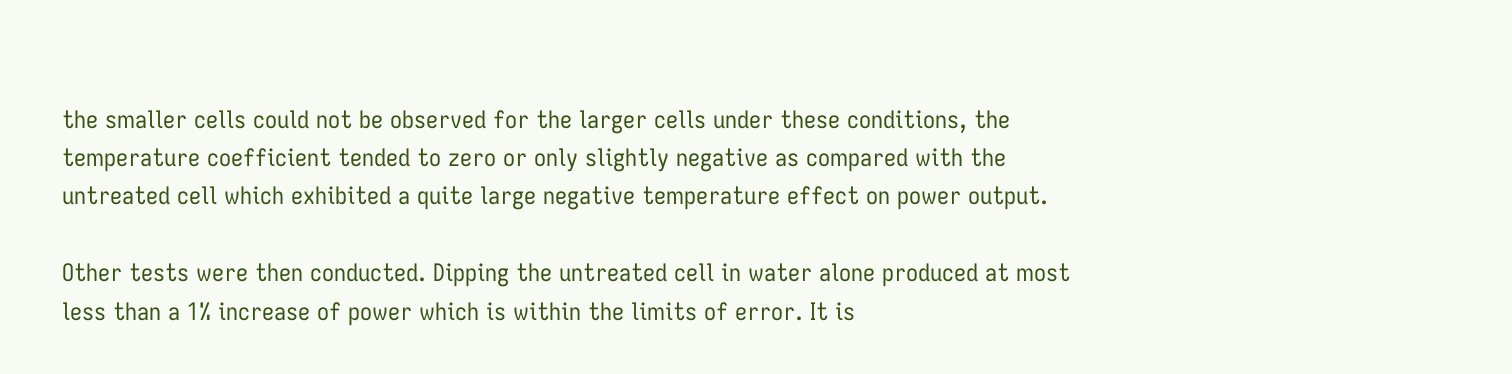the smaller cells could not be observed for the larger cells under these conditions, the temperature coefficient tended to zero or only slightly negative as compared with the untreated cell which exhibited a quite large negative temperature effect on power output.

Other tests were then conducted. Dipping the untreated cell in water alone produced at most less than a 1% increase of power which is within the limits of error. It is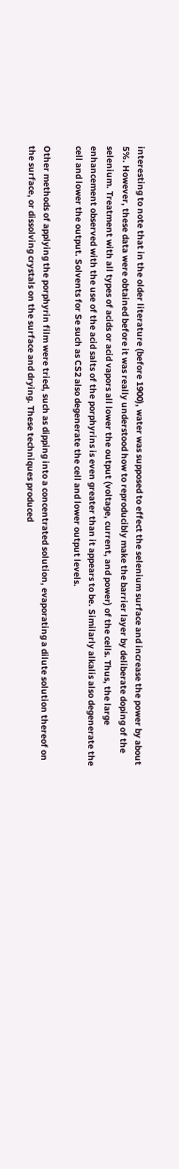interesting to note that in the older literature (before 1900), water was supposed to effect the selenium surface and increase the power by about 5%. However, these data were obtained before it was really understood how to reproducibly make the barrier layer by deliberate doping of the selenium. Treatment with all types of acids or acid vapors all lower the output (voltage, current, and power) of the cells. Thus, the large enhancement observed with the use of the acid salts of the porphyrins is even greater than it appears to be. Similarly alkalis also degenerate the cell and lower the output. Solvents for Se such as CS2 also degenerate the cell and lower output levels.

Other methods of applying the porphyrin film were tried, such as dipping into a concentrated solution, evaporating a dilute solution thereof on the surface, or dissolving crystals on the surface and drying. These techniques produced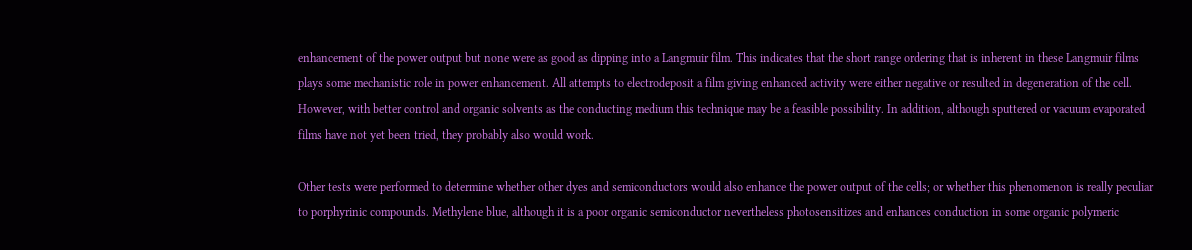enhancement of the power output but none were as good as dipping into a Langmuir film. This indicates that the short range ordering that is inherent in these Langmuir films plays some mechanistic role in power enhancement. All attempts to electrodeposit a film giving enhanced activity were either negative or resulted in degeneration of the cell. However, with better control and organic solvents as the conducting medium this technique may be a feasible possibility. In addition, although sputtered or vacuum evaporated films have not yet been tried, they probably also would work.

Other tests were performed to determine whether other dyes and semiconductors would also enhance the power output of the cells; or whether this phenomenon is really peculiar to porphyrinic compounds. Methylene blue, although it is a poor organic semiconductor nevertheless photosensitizes and enhances conduction in some organic polymeric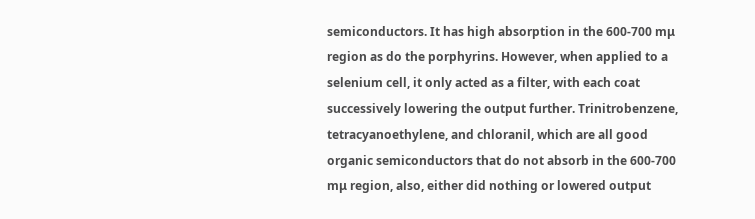semiconductors. It has high absorption in the 600-700 mμ region as do the porphyrins. However, when applied to a selenium cell, it only acted as a filter, with each coat successively lowering the output further. Trinitrobenzene, tetracyanoethylene, and chloranil, which are all good organic semiconductors that do not absorb in the 600-700 mμ region, also, either did nothing or lowered output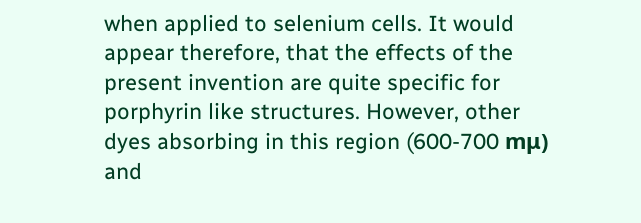when applied to selenium cells. It would appear therefore, that the effects of the present invention are quite specific for porphyrin like structures. However, other dyes absorbing in this region (600-700 mμ) and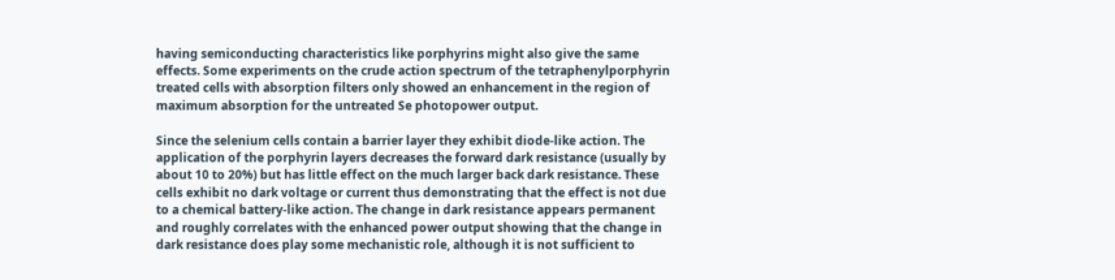having semiconducting characteristics like porphyrins might also give the same effects. Some experiments on the crude action spectrum of the tetraphenylporphyrin treated cells with absorption filters only showed an enhancement in the region of maximum absorption for the untreated Se photopower output.

Since the selenium cells contain a barrier layer they exhibit diode-like action. The application of the porphyrin layers decreases the forward dark resistance (usually by about 10 to 20%) but has little effect on the much larger back dark resistance. These cells exhibit no dark voltage or current thus demonstrating that the effect is not due to a chemical battery-like action. The change in dark resistance appears permanent and roughly correlates with the enhanced power output showing that the change in dark resistance does play some mechanistic role, although it is not sufficient to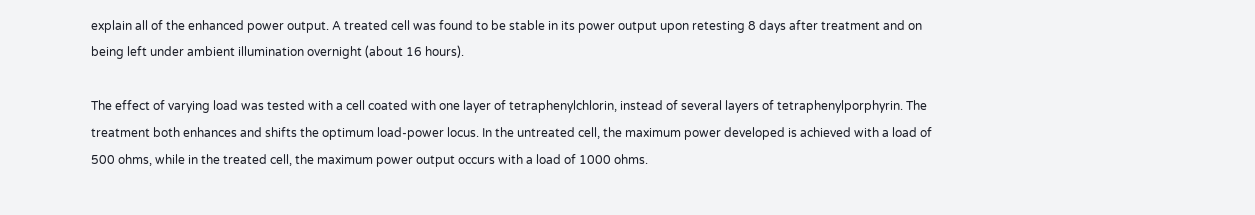explain all of the enhanced power output. A treated cell was found to be stable in its power output upon retesting 8 days after treatment and on being left under ambient illumination overnight (about 16 hours).

The effect of varying load was tested with a cell coated with one layer of tetraphenylchlorin, instead of several layers of tetraphenylporphyrin. The treatment both enhances and shifts the optimum load-power locus. In the untreated cell, the maximum power developed is achieved with a load of 500 ohms, while in the treated cell, the maximum power output occurs with a load of 1000 ohms.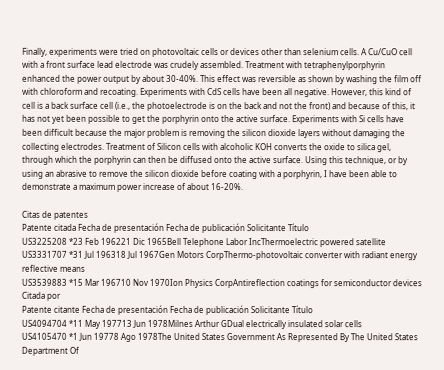Finally, experiments were tried on photovoltaic cells or devices other than selenium cells. A Cu/CuO cell with a front surface lead electrode was crudely assembled. Treatment with tetraphenylporphyrin enhanced the power output by about 30-40%. This effect was reversible as shown by washing the film off with chloroform and recoating. Experiments with CdS cells have been all negative. However, this kind of cell is a back surface cell (i.e., the photoelectrode is on the back and not the front) and because of this, it has not yet been possible to get the porphyrin onto the active surface. Experiments with Si cells have been difficult because the major problem is removing the silicon dioxide layers without damaging the collecting electrodes. Treatment of Silicon cells with alcoholic KOH converts the oxide to silica gel, through which the porphyrin can then be diffused onto the active surface. Using this technique, or by using an abrasive to remove the silicon dioxide before coating with a porphyrin, I have been able to demonstrate a maximum power increase of about 16-20%.

Citas de patentes
Patente citada Fecha de presentación Fecha de publicación Solicitante Título
US3225208 *23 Feb 196221 Dic 1965Bell Telephone Labor IncThermoelectric powered satellite
US3331707 *31 Jul 196318 Jul 1967Gen Motors CorpThermo-photovoltaic converter with radiant energy reflective means
US3539883 *15 Mar 196710 Nov 1970Ion Physics CorpAntireflection coatings for semiconductor devices
Citada por
Patente citante Fecha de presentación Fecha de publicación Solicitante Título
US4094704 *11 May 197713 Jun 1978Milnes Arthur GDual electrically insulated solar cells
US4105470 *1 Jun 19778 Ago 1978The United States Government As Represented By The United States Department Of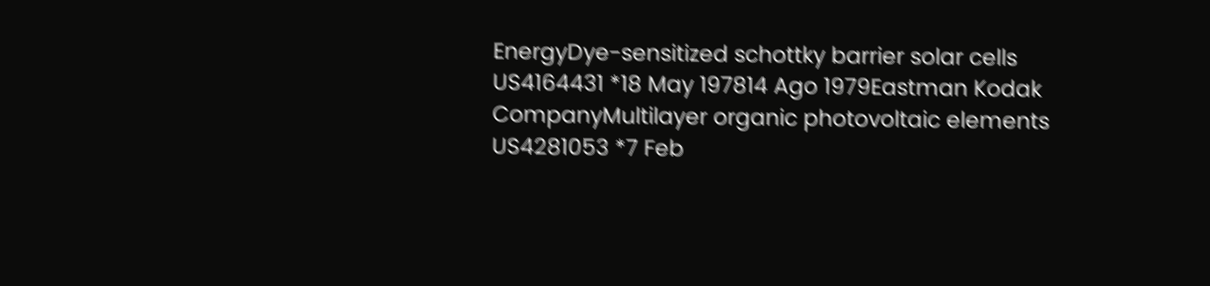EnergyDye-sensitized schottky barrier solar cells
US4164431 *18 May 197814 Ago 1979Eastman Kodak CompanyMultilayer organic photovoltaic elements
US4281053 *7 Feb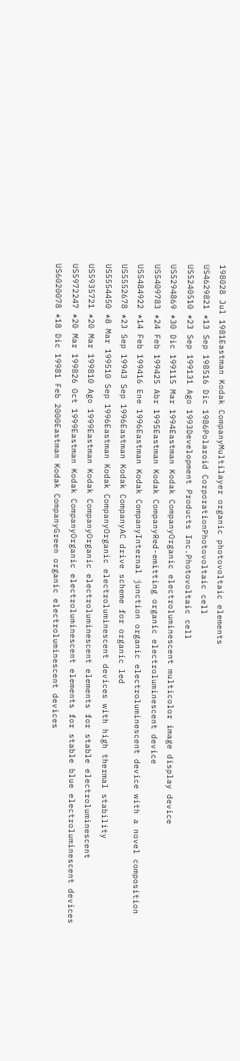198028 Jul 1981Eastman Kodak CompanyMultilayer organic photovoltaic elements
US4629821 *13 Sep 198516 Dic 1986Polaroid CorporationPhotovoltaic cell
US5240510 *23 Sep 199131 Ago 1993Development Products Inc.Photovoltaic cell
US5294869 *30 Dic 199115 Mar 1994Eastman Kodak CompanyOrganic electroluminescent multicolor image display device
US5409783 *24 Feb 199425 Abr 1995Eastman Kodak CompanyRed-emitting organic electroluminescent device
US5484922 *14 Feb 199416 Ene 1996Eastman Kodak CompanyInternal junction organic electroluminescent device with a novel composition
US5552678 *23 Sep 19943 Sep 1996Eastman Kodak CompanyAC drive scheme for organic led
US5554450 *8 Mar 199510 Sep 1996Eastman Kodak CompanyOrganic electroluminescent devices with high thermal stability
US5935721 *20 Mar 199810 Ago 1999Eastman Kodak CompanyOrganic electroluminescent elements for stable electroluminescent
US5972247 *20 Mar 199826 Oct 1999Eastman Kodak CompanyOrganic electroluminescent elements for stable blue electroluminescent devices
US6020078 *18 Dic 19981 Feb 2000Eastman Kodak CompanyGreen organic electroluminescent devices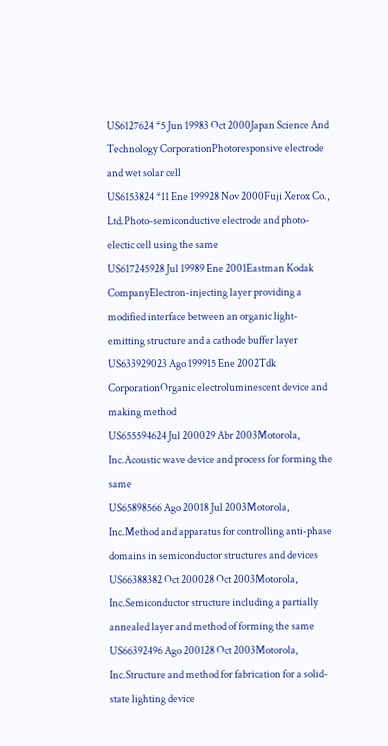US6127624 *5 Jun 19983 Oct 2000Japan Science And Technology CorporationPhotoresponsive electrode and wet solar cell
US6153824 *11 Ene 199928 Nov 2000Fuji Xerox Co., Ltd.Photo-semiconductive electrode and photo-electic cell using the same
US617245928 Jul 19989 Ene 2001Eastman Kodak CompanyElectron-injecting layer providing a modified interface between an organic light-emitting structure and a cathode buffer layer
US633929023 Ago 199915 Ene 2002Tdk CorporationOrganic electroluminescent device and making method
US655594624 Jul 200029 Abr 2003Motorola, Inc.Acoustic wave device and process for forming the same
US65898566 Ago 20018 Jul 2003Motorola, Inc.Method and apparatus for controlling anti-phase domains in semiconductor structures and devices
US66388382 Oct 200028 Oct 2003Motorola, Inc.Semiconductor structure including a partially annealed layer and method of forming the same
US66392496 Ago 200128 Oct 2003Motorola, Inc.Structure and method for fabrication for a solid-state lighting device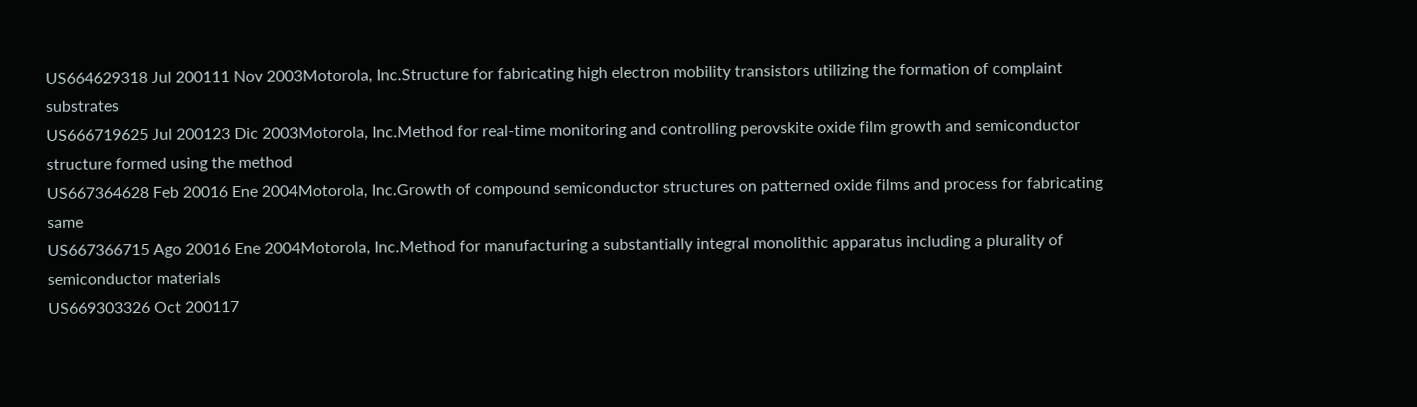US664629318 Jul 200111 Nov 2003Motorola, Inc.Structure for fabricating high electron mobility transistors utilizing the formation of complaint substrates
US666719625 Jul 200123 Dic 2003Motorola, Inc.Method for real-time monitoring and controlling perovskite oxide film growth and semiconductor structure formed using the method
US667364628 Feb 20016 Ene 2004Motorola, Inc.Growth of compound semiconductor structures on patterned oxide films and process for fabricating same
US667366715 Ago 20016 Ene 2004Motorola, Inc.Method for manufacturing a substantially integral monolithic apparatus including a plurality of semiconductor materials
US669303326 Oct 200117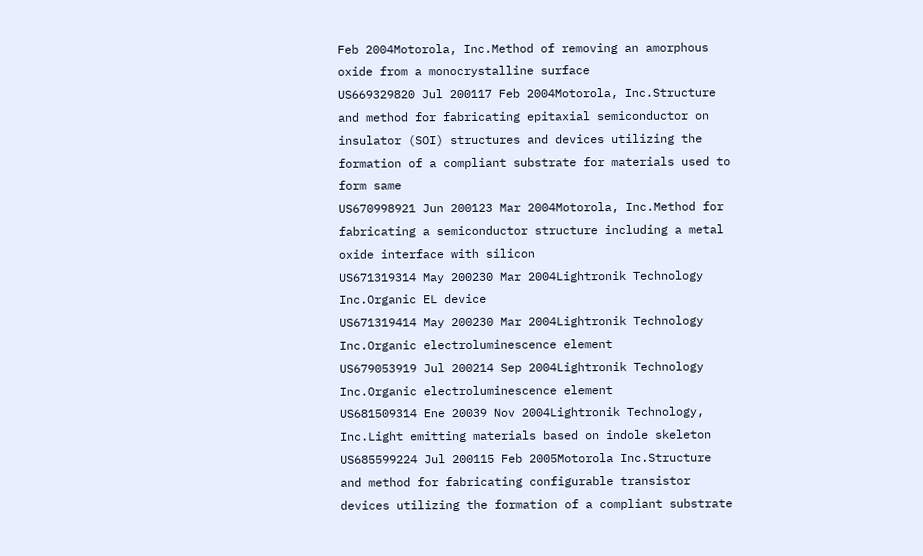Feb 2004Motorola, Inc.Method of removing an amorphous oxide from a monocrystalline surface
US669329820 Jul 200117 Feb 2004Motorola, Inc.Structure and method for fabricating epitaxial semiconductor on insulator (SOI) structures and devices utilizing the formation of a compliant substrate for materials used to form same
US670998921 Jun 200123 Mar 2004Motorola, Inc.Method for fabricating a semiconductor structure including a metal oxide interface with silicon
US671319314 May 200230 Mar 2004Lightronik Technology Inc.Organic EL device
US671319414 May 200230 Mar 2004Lightronik Technology Inc.Organic electroluminescence element
US679053919 Jul 200214 Sep 2004Lightronik Technology Inc.Organic electroluminescence element
US681509314 Ene 20039 Nov 2004Lightronik Technology, Inc.Light emitting materials based on indole skeleton
US685599224 Jul 200115 Feb 2005Motorola Inc.Structure and method for fabricating configurable transistor devices utilizing the formation of a compliant substrate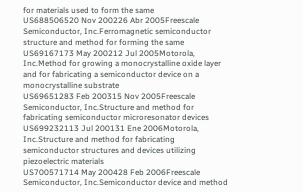for materials used to form the same
US688506520 Nov 200226 Abr 2005Freescale Semiconductor, Inc.Ferromagnetic semiconductor structure and method for forming the same
US69167173 May 200212 Jul 2005Motorola, Inc.Method for growing a monocrystalline oxide layer and for fabricating a semiconductor device on a monocrystalline substrate
US69651283 Feb 200315 Nov 2005Freescale Semiconductor, Inc.Structure and method for fabricating semiconductor microresonator devices
US699232113 Jul 200131 Ene 2006Motorola, Inc.Structure and method for fabricating semiconductor structures and devices utilizing piezoelectric materials
US700571714 May 200428 Feb 2006Freescale Semiconductor, Inc.Semiconductor device and method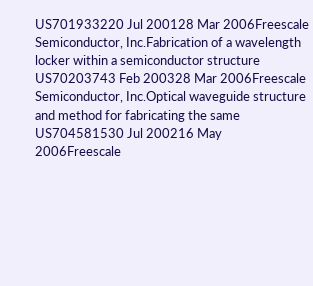US701933220 Jul 200128 Mar 2006Freescale Semiconductor, Inc.Fabrication of a wavelength locker within a semiconductor structure
US70203743 Feb 200328 Mar 2006Freescale Semiconductor, Inc.Optical waveguide structure and method for fabricating the same
US704581530 Jul 200216 May 2006Freescale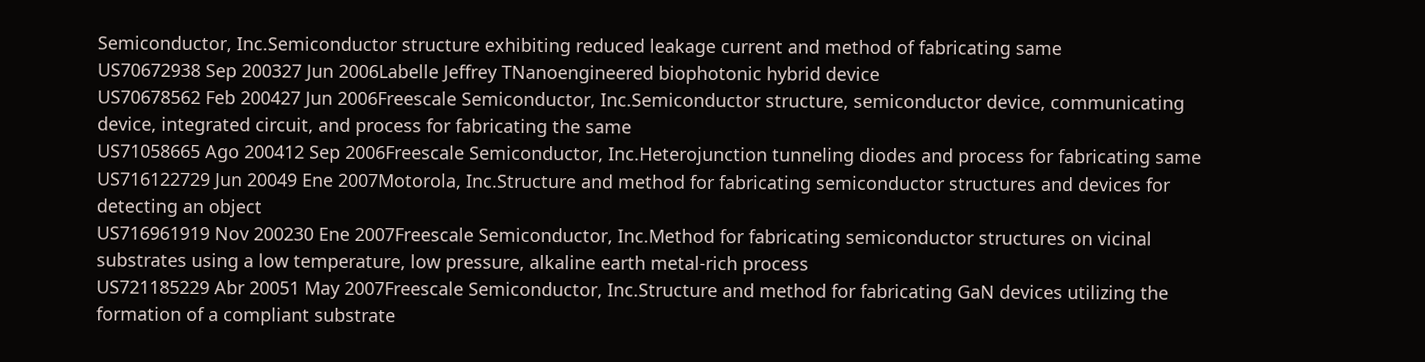Semiconductor, Inc.Semiconductor structure exhibiting reduced leakage current and method of fabricating same
US70672938 Sep 200327 Jun 2006Labelle Jeffrey TNanoengineered biophotonic hybrid device
US70678562 Feb 200427 Jun 2006Freescale Semiconductor, Inc.Semiconductor structure, semiconductor device, communicating device, integrated circuit, and process for fabricating the same
US71058665 Ago 200412 Sep 2006Freescale Semiconductor, Inc.Heterojunction tunneling diodes and process for fabricating same
US716122729 Jun 20049 Ene 2007Motorola, Inc.Structure and method for fabricating semiconductor structures and devices for detecting an object
US716961919 Nov 200230 Ene 2007Freescale Semiconductor, Inc.Method for fabricating semiconductor structures on vicinal substrates using a low temperature, low pressure, alkaline earth metal-rich process
US721185229 Abr 20051 May 2007Freescale Semiconductor, Inc.Structure and method for fabricating GaN devices utilizing the formation of a compliant substrate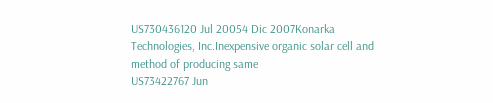US730436120 Jul 20054 Dic 2007Konarka Technologies, Inc.Inexpensive organic solar cell and method of producing same
US73422767 Jun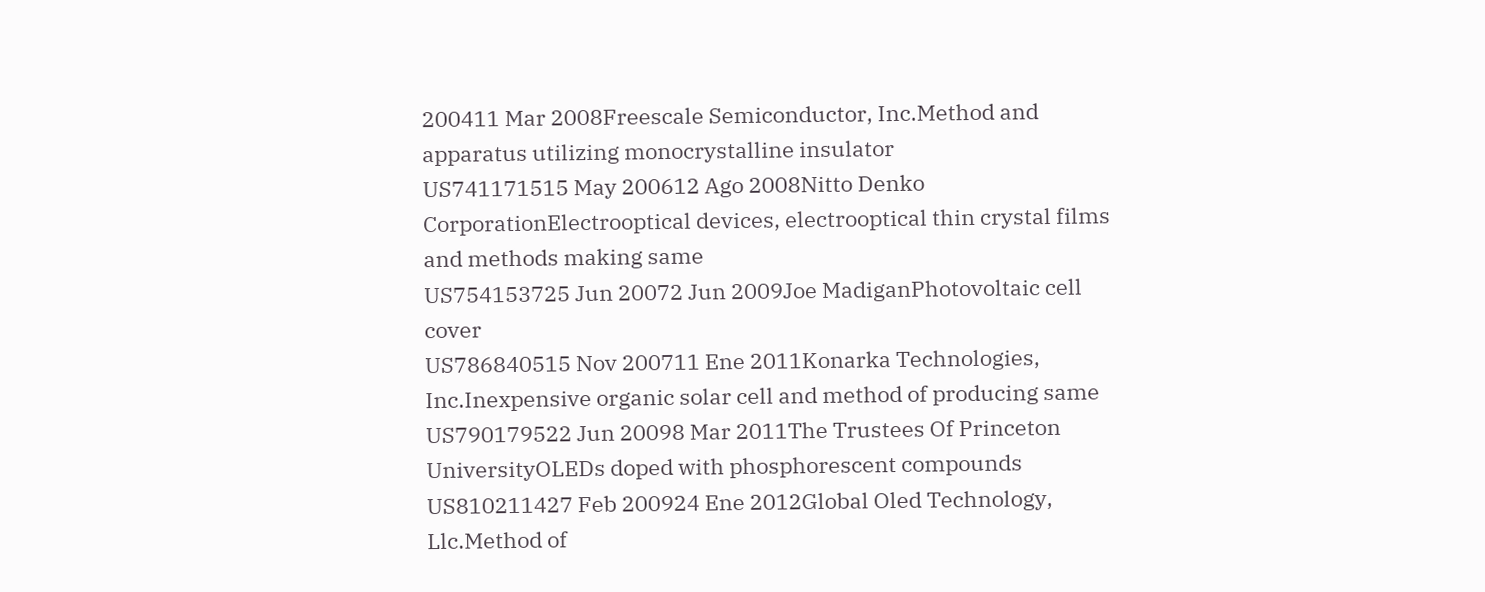200411 Mar 2008Freescale Semiconductor, Inc.Method and apparatus utilizing monocrystalline insulator
US741171515 May 200612 Ago 2008Nitto Denko CorporationElectrooptical devices, electrooptical thin crystal films and methods making same
US754153725 Jun 20072 Jun 2009Joe MadiganPhotovoltaic cell cover
US786840515 Nov 200711 Ene 2011Konarka Technologies, Inc.Inexpensive organic solar cell and method of producing same
US790179522 Jun 20098 Mar 2011The Trustees Of Princeton UniversityOLEDs doped with phosphorescent compounds
US810211427 Feb 200924 Ene 2012Global Oled Technology, Llc.Method of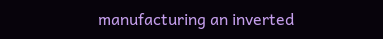manufacturing an inverted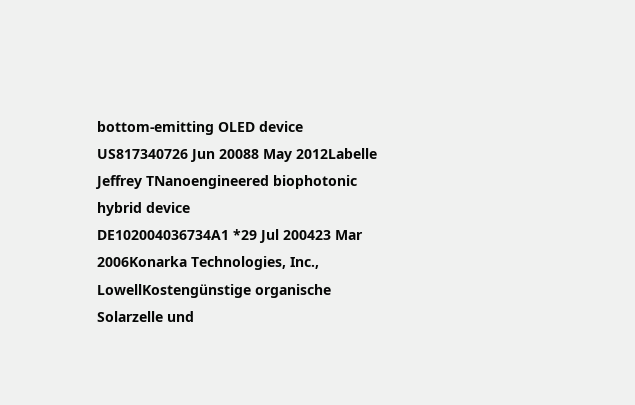bottom-emitting OLED device
US817340726 Jun 20088 May 2012Labelle Jeffrey TNanoengineered biophotonic hybrid device
DE102004036734A1 *29 Jul 200423 Mar 2006Konarka Technologies, Inc., LowellKostengünstige organische Solarzelle und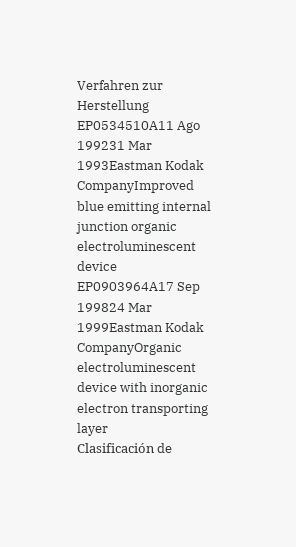Verfahren zur Herstellung
EP0534510A11 Ago 199231 Mar 1993Eastman Kodak CompanyImproved blue emitting internal junction organic electroluminescent device
EP0903964A17 Sep 199824 Mar 1999Eastman Kodak CompanyOrganic electroluminescent device with inorganic electron transporting layer
Clasificación de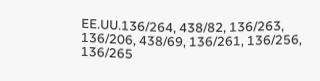EE.UU.136/264, 438/82, 136/263, 136/206, 438/69, 136/261, 136/256, 136/265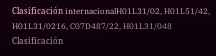Clasificación internacionalH01L31/02, H01L51/42, H01L31/0216, C07D487/22, H01L31/048
Clasificación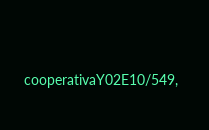cooperativaY02E10/549,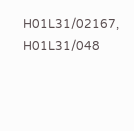H01L31/02167, H01L31/048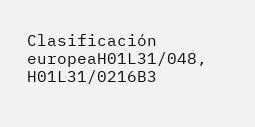Clasificación europeaH01L31/048, H01L31/0216B3